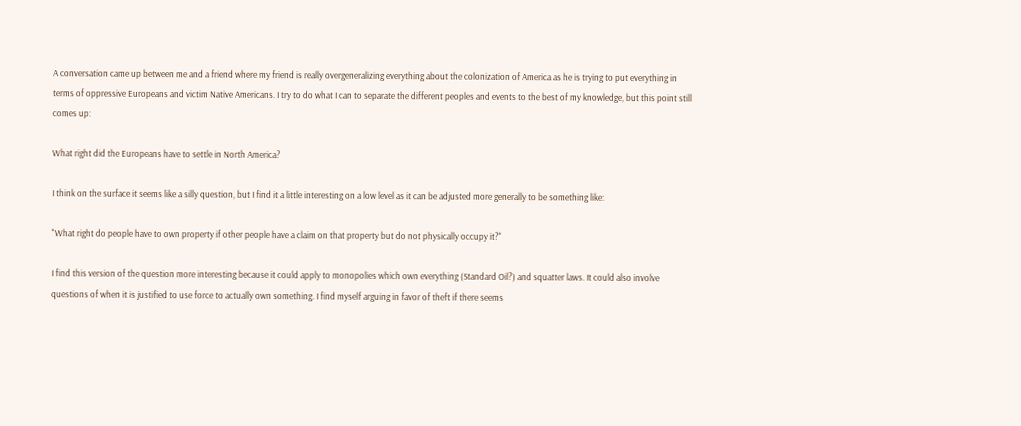A conversation came up between me and a friend where my friend is really overgeneralizing everything about the colonization of America as he is trying to put everything in terms of oppressive Europeans and victim Native Americans. I try to do what I can to separate the different peoples and events to the best of my knowledge, but this point still comes up:

What right did the Europeans have to settle in North America?

I think on the surface it seems like a silly question, but I find it a little interesting on a low level as it can be adjusted more generally to be something like:

"What right do people have to own property if other people have a claim on that property but do not physically occupy it?"

I find this version of the question more interesting because it could apply to monopolies which own everything (Standard Oil?) and squatter laws. It could also involve questions of when it is justified to use force to actually own something. I find myself arguing in favor of theft if there seems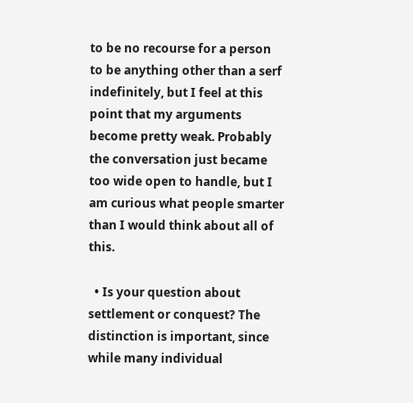to be no recourse for a person to be anything other than a serf indefinitely, but I feel at this point that my arguments become pretty weak. Probably the conversation just became too wide open to handle, but I am curious what people smarter than I would think about all of this.

  • Is your question about settlement or conquest? The distinction is important, since while many individual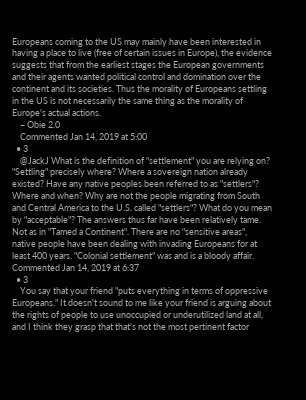Europeans coming to the US may mainly have been interested in having a place to live (free of certain issues in Europe), the evidence suggests that from the earliest stages the European governments and their agents wanted political control and domination over the continent and its societies. Thus the morality of Europeans settling in the US is not necessarily the same thing as the morality of Europe's actual actions.
    – Obie 2.0
    Commented Jan 14, 2019 at 5:00
  • 3
    @JackJ What is the definition of "settlement" you are relying on? "Settling" precisely where? Where a sovereign nation already existed? Have any native peoples been referred to as "settlers"? Where and when? Why are not the people migrating from South and Central America to the U.S. called "settlers"? What do you mean by "acceptable"? The answers thus far have been relatively tame. Not as in "Tamed a Continent". There are no "sensitive areas", native people have been dealing with invading Europeans for at least 400 years. "Colonial settlement" was and is a bloody affair. Commented Jan 14, 2019 at 6:37
  • 3
    You say that your friend "puts everything in terms of oppressive Europeans." It doesn't sound to me like your friend is arguing about the rights of people to use unoccupied or underutilized land at all, and I think they grasp that that's not the most pertinent factor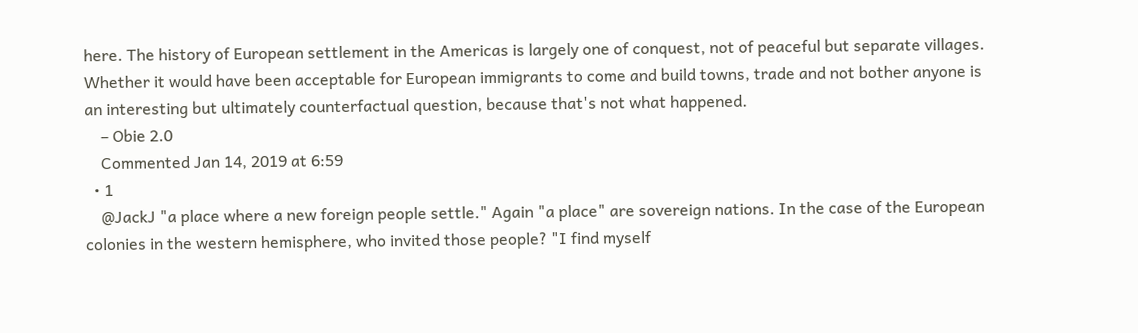here. The history of European settlement in the Americas is largely one of conquest, not of peaceful but separate villages. Whether it would have been acceptable for European immigrants to come and build towns, trade and not bother anyone is an interesting but ultimately counterfactual question, because that's not what happened.
    – Obie 2.0
    Commented Jan 14, 2019 at 6:59
  • 1
    @JackJ "a place where a new foreign people settle." Again "a place" are sovereign nations. In the case of the European colonies in the western hemisphere, who invited those people? "I find myself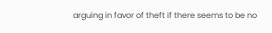arguing in favor of theft if there seems to be no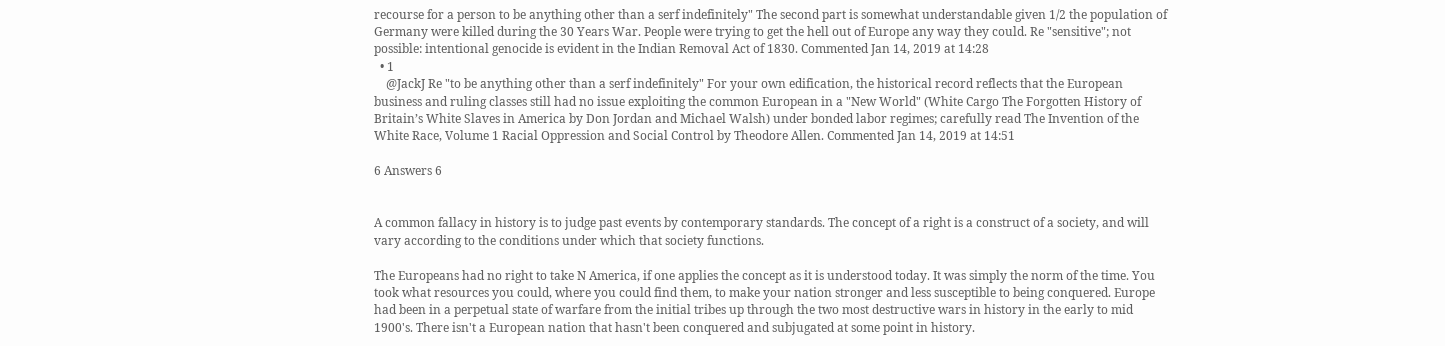recourse for a person to be anything other than a serf indefinitely" The second part is somewhat understandable given 1/2 the population of Germany were killed during the 30 Years War. People were trying to get the hell out of Europe any way they could. Re "sensitive"; not possible: intentional genocide is evident in the Indian Removal Act of 1830. Commented Jan 14, 2019 at 14:28
  • 1
    @JackJ Re "to be anything other than a serf indefinitely" For your own edification, the historical record reflects that the European business and ruling classes still had no issue exploiting the common European in a "New World" (White Cargo The Forgotten History of Britain’s White Slaves in America by Don Jordan and Michael Walsh) under bonded labor regimes; carefully read The Invention of the White Race, Volume 1 Racial Oppression and Social Control by Theodore Allen. Commented Jan 14, 2019 at 14:51

6 Answers 6


A common fallacy in history is to judge past events by contemporary standards. The concept of a right is a construct of a society, and will vary according to the conditions under which that society functions.

The Europeans had no right to take N America, if one applies the concept as it is understood today. It was simply the norm of the time. You took what resources you could, where you could find them, to make your nation stronger and less susceptible to being conquered. Europe had been in a perpetual state of warfare from the initial tribes up through the two most destructive wars in history in the early to mid 1900's. There isn't a European nation that hasn't been conquered and subjugated at some point in history.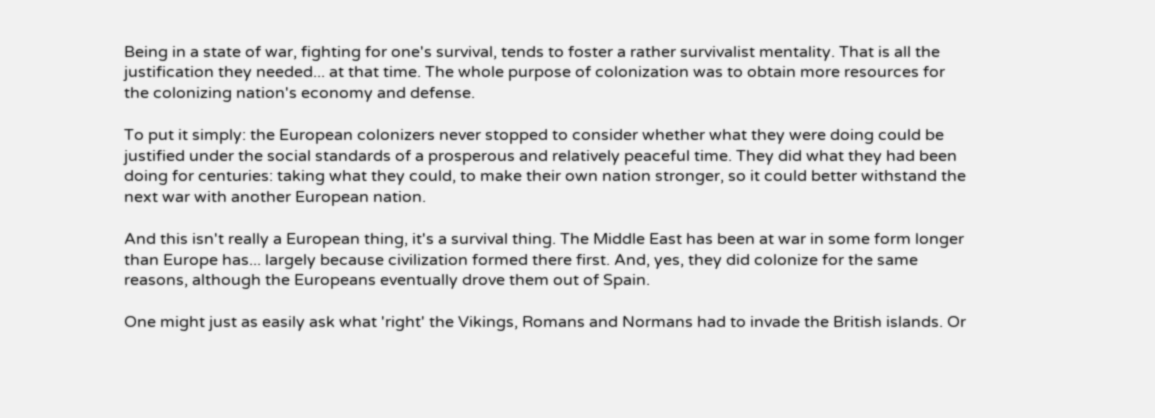Being in a state of war, fighting for one's survival, tends to foster a rather survivalist mentality. That is all the justification they needed... at that time. The whole purpose of colonization was to obtain more resources for the colonizing nation's economy and defense.

To put it simply: the European colonizers never stopped to consider whether what they were doing could be justified under the social standards of a prosperous and relatively peaceful time. They did what they had been doing for centuries: taking what they could, to make their own nation stronger, so it could better withstand the next war with another European nation.

And this isn't really a European thing, it's a survival thing. The Middle East has been at war in some form longer than Europe has... largely because civilization formed there first. And, yes, they did colonize for the same reasons, although the Europeans eventually drove them out of Spain.

One might just as easily ask what 'right' the Vikings, Romans and Normans had to invade the British islands. Or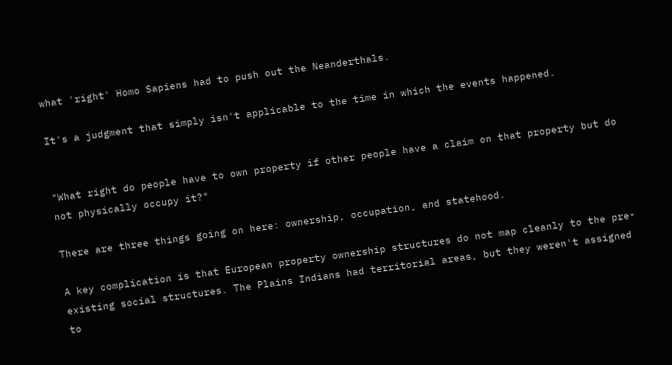what 'right' Homo Sapiens had to push out the Neanderthals.

It's a judgment that simply isn't applicable to the time in which the events happened.


"What right do people have to own property if other people have a claim on that property but do not physically occupy it?"

There are three things going on here: ownership, occupation, and statehood.

A key complication is that European property ownership structures do not map cleanly to the pre-existing social structures. The Plains Indians had territorial areas, but they weren't assigned to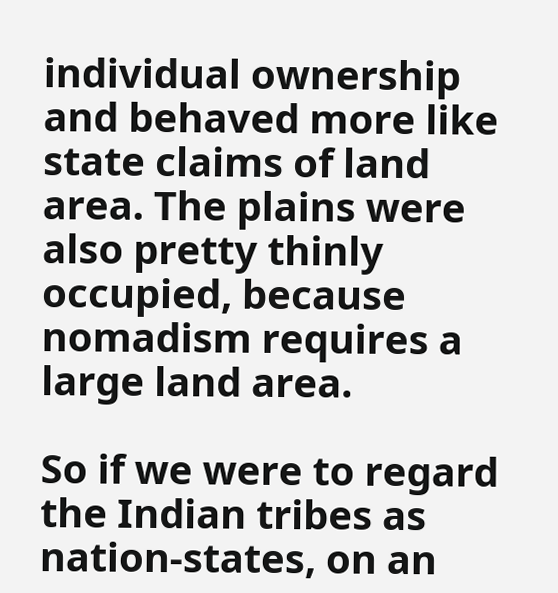individual ownership and behaved more like state claims of land area. The plains were also pretty thinly occupied, because nomadism requires a large land area.

So if we were to regard the Indian tribes as nation-states, on an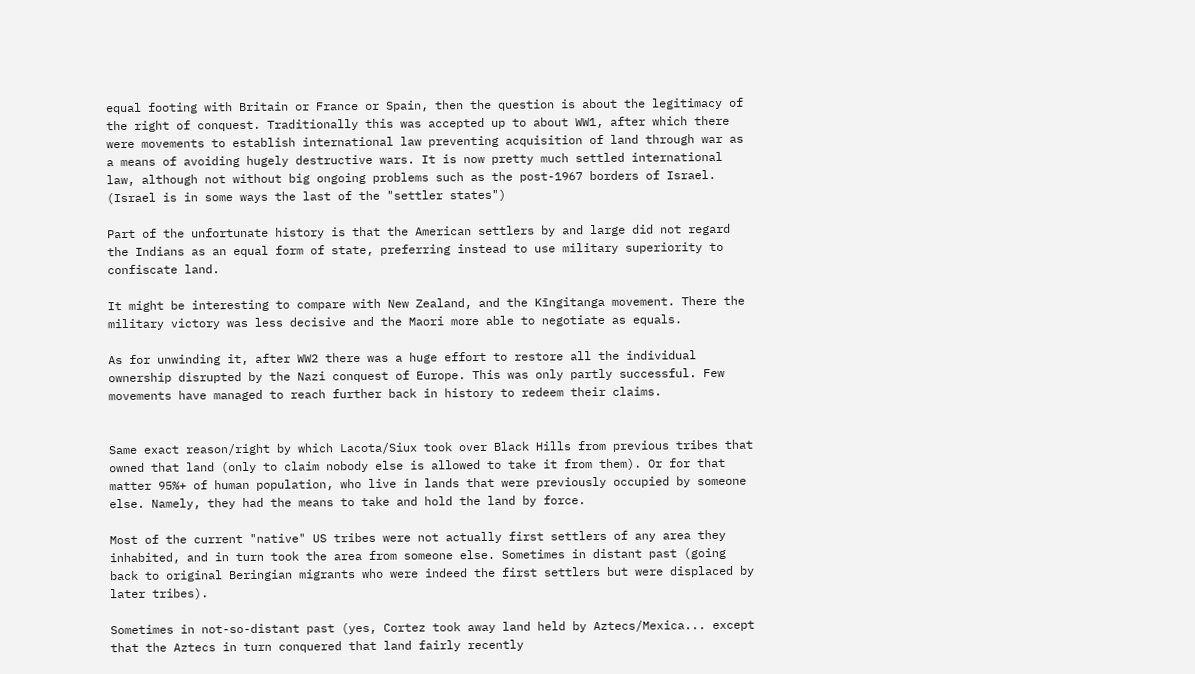equal footing with Britain or France or Spain, then the question is about the legitimacy of the right of conquest. Traditionally this was accepted up to about WW1, after which there were movements to establish international law preventing acquisition of land through war as a means of avoiding hugely destructive wars. It is now pretty much settled international law, although not without big ongoing problems such as the post-1967 borders of Israel. (Israel is in some ways the last of the "settler states")

Part of the unfortunate history is that the American settlers by and large did not regard the Indians as an equal form of state, preferring instead to use military superiority to confiscate land.

It might be interesting to compare with New Zealand, and the Kīngitanga movement. There the military victory was less decisive and the Maori more able to negotiate as equals.

As for unwinding it, after WW2 there was a huge effort to restore all the individual ownership disrupted by the Nazi conquest of Europe. This was only partly successful. Few movements have managed to reach further back in history to redeem their claims.


Same exact reason/right by which Lacota/Siux took over Black Hills from previous tribes that owned that land (only to claim nobody else is allowed to take it from them). Or for that matter 95%+ of human population, who live in lands that were previously occupied by someone else. Namely, they had the means to take and hold the land by force.

Most of the current "native" US tribes were not actually first settlers of any area they inhabited, and in turn took the area from someone else. Sometimes in distant past (going back to original Beringian migrants who were indeed the first settlers but were displaced by later tribes).

Sometimes in not-so-distant past (yes, Cortez took away land held by Aztecs/Mexica... except that the Aztecs in turn conquered that land fairly recently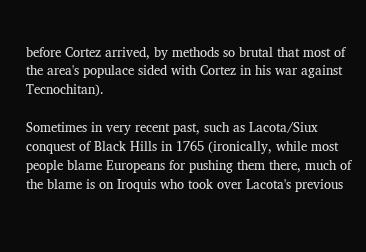before Cortez arrived, by methods so brutal that most of the area's populace sided with Cortez in his war against Tecnochitan).

Sometimes in very recent past, such as Lacota/Siux conquest of Black Hills in 1765 (ironically, while most people blame Europeans for pushing them there, much of the blame is on Iroquis who took over Lacota's previous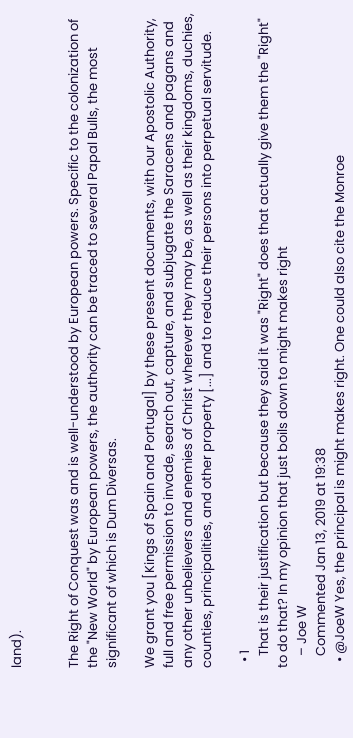land).


The Right of Conquest was and is well-understood by European powers. Specific to the colonization of the "New World" by European powers, the authority can be traced to several Papal Bulls, the most significant of which is Dum Diversas.

We grant you [Kings of Spain and Portugal] by these present documents, with our Apostolic Authority, full and free permission to invade, search out, capture, and subjugate the Saracens and pagans and any other unbelievers and enemies of Christ wherever they may be, as well as their kingdoms, duchies, counties, principalities, and other property [...] and to reduce their persons into perpetual servitude.

  • 1
    That is their justification but because they said it was "Right" does that actually give them the "Right" to do that? In my opinion that just boils down to might makes right
    – Joe W
    Commented Jan 13, 2019 at 19:38
  • @JoeW Yes, the principal is might makes right. One could also cite the Monroe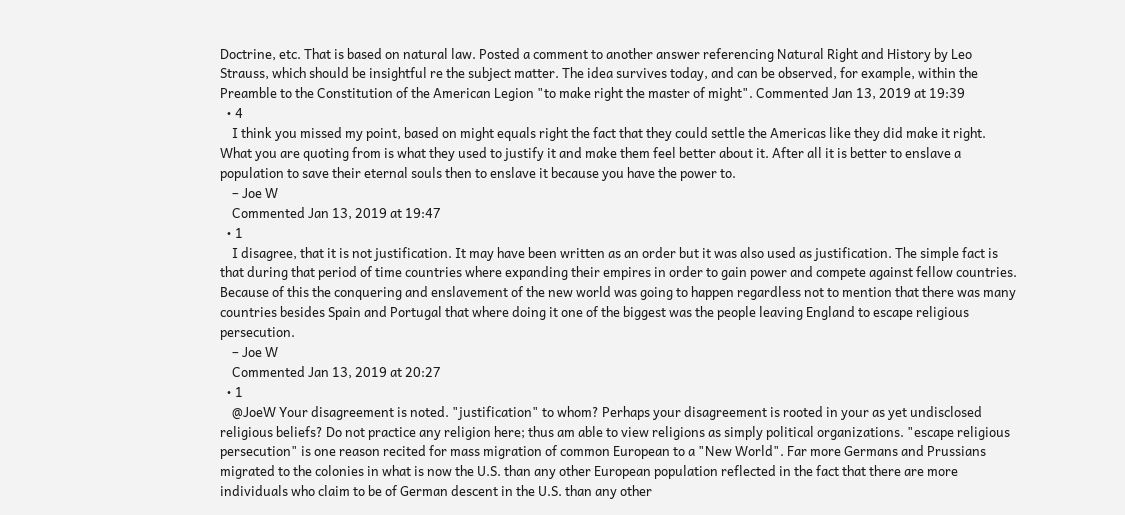Doctrine, etc. That is based on natural law. Posted a comment to another answer referencing Natural Right and History by Leo Strauss, which should be insightful re the subject matter. The idea survives today, and can be observed, for example, within the Preamble to the Constitution of the American Legion "to make right the master of might". Commented Jan 13, 2019 at 19:39
  • 4
    I think you missed my point, based on might equals right the fact that they could settle the Americas like they did make it right. What you are quoting from is what they used to justify it and make them feel better about it. After all it is better to enslave a population to save their eternal souls then to enslave it because you have the power to.
    – Joe W
    Commented Jan 13, 2019 at 19:47
  • 1
    I disagree, that it is not justification. It may have been written as an order but it was also used as justification. The simple fact is that during that period of time countries where expanding their empires in order to gain power and compete against fellow countries. Because of this the conquering and enslavement of the new world was going to happen regardless not to mention that there was many countries besides Spain and Portugal that where doing it one of the biggest was the people leaving England to escape religious persecution.
    – Joe W
    Commented Jan 13, 2019 at 20:27
  • 1
    @JoeW Your disagreement is noted. "justification" to whom? Perhaps your disagreement is rooted in your as yet undisclosed religious beliefs? Do not practice any religion here; thus am able to view religions as simply political organizations. "escape religious persecution" is one reason recited for mass migration of common European to a "New World". Far more Germans and Prussians migrated to the colonies in what is now the U.S. than any other European population reflected in the fact that there are more individuals who claim to be of German descent in the U.S. than any other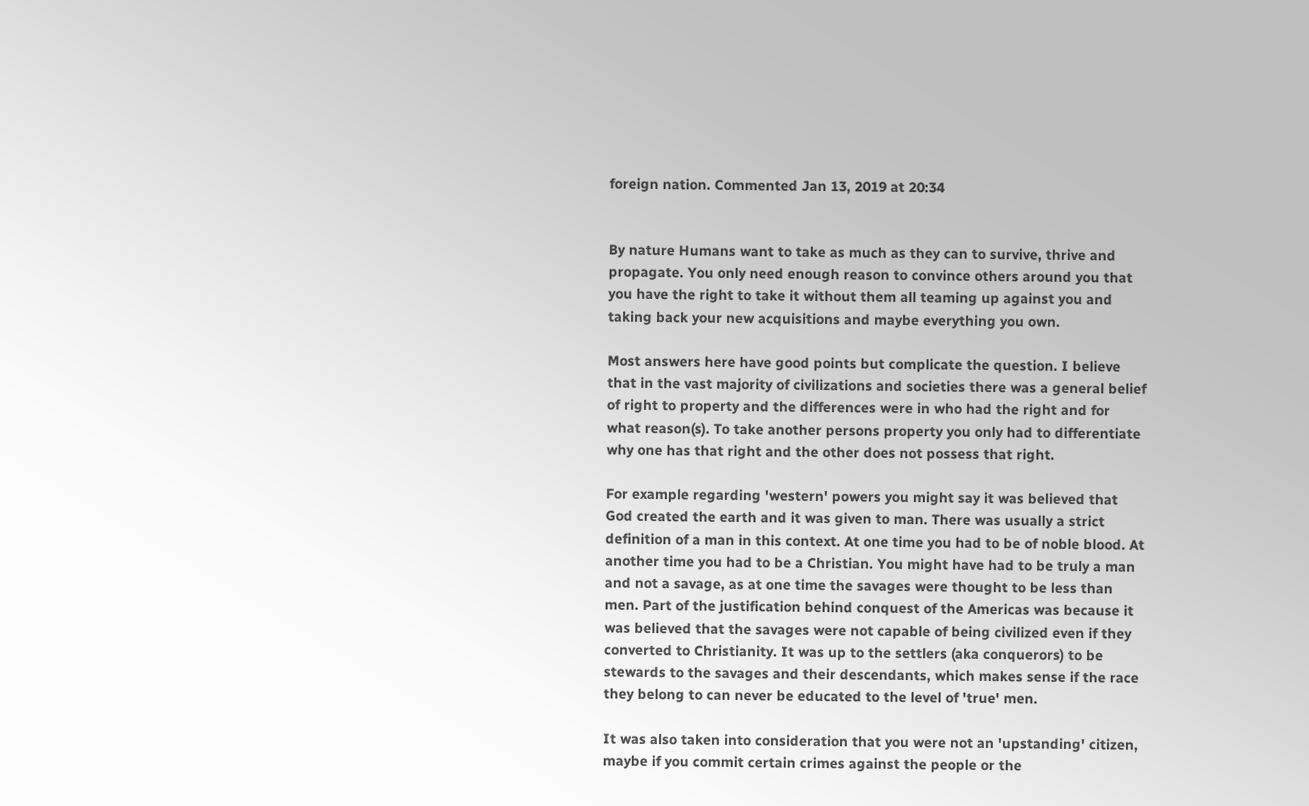foreign nation. Commented Jan 13, 2019 at 20:34


By nature Humans want to take as much as they can to survive, thrive and propagate. You only need enough reason to convince others around you that you have the right to take it without them all teaming up against you and taking back your new acquisitions and maybe everything you own.

Most answers here have good points but complicate the question. I believe that in the vast majority of civilizations and societies there was a general belief of right to property and the differences were in who had the right and for what reason(s). To take another persons property you only had to differentiate why one has that right and the other does not possess that right.

For example regarding 'western' powers you might say it was believed that God created the earth and it was given to man. There was usually a strict definition of a man in this context. At one time you had to be of noble blood. At another time you had to be a Christian. You might have had to be truly a man and not a savage, as at one time the savages were thought to be less than men. Part of the justification behind conquest of the Americas was because it was believed that the savages were not capable of being civilized even if they converted to Christianity. It was up to the settlers (aka conquerors) to be stewards to the savages and their descendants, which makes sense if the race they belong to can never be educated to the level of 'true' men.

It was also taken into consideration that you were not an 'upstanding' citizen, maybe if you commit certain crimes against the people or the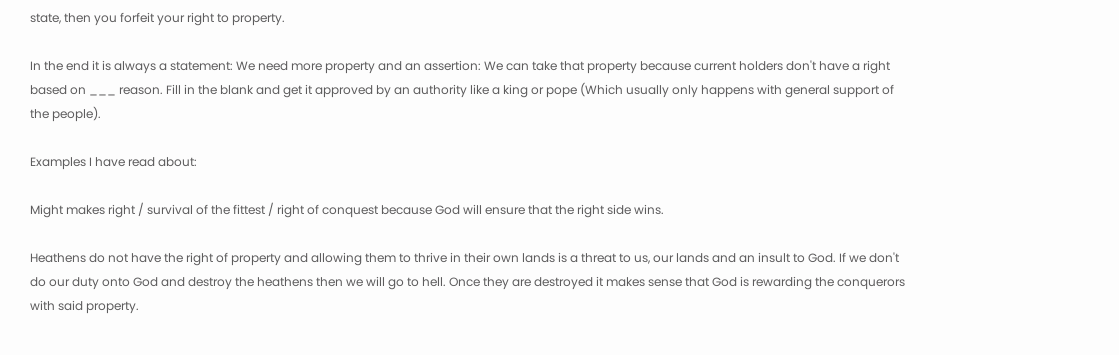state, then you forfeit your right to property.

In the end it is always a statement: We need more property and an assertion: We can take that property because current holders don't have a right based on ___ reason. Fill in the blank and get it approved by an authority like a king or pope (Which usually only happens with general support of the people).

Examples I have read about:

Might makes right / survival of the fittest / right of conquest because God will ensure that the right side wins.

Heathens do not have the right of property and allowing them to thrive in their own lands is a threat to us, our lands and an insult to God. If we don't do our duty onto God and destroy the heathens then we will go to hell. Once they are destroyed it makes sense that God is rewarding the conquerors with said property.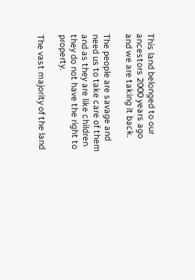This land belonged to our ancestors 2000 years ago and we are taking it back.

The people are savage and need us to take care of them and as they are like children they do not have the right to property.

The vast majority of the land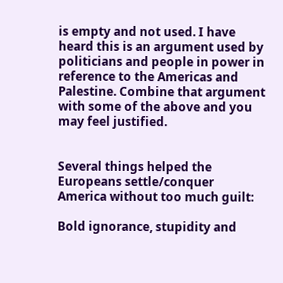is empty and not used. I have heard this is an argument used by politicians and people in power in reference to the Americas and Palestine. Combine that argument with some of the above and you may feel justified.


Several things helped the Europeans settle/conquer America without too much guilt:

Bold ignorance, stupidity and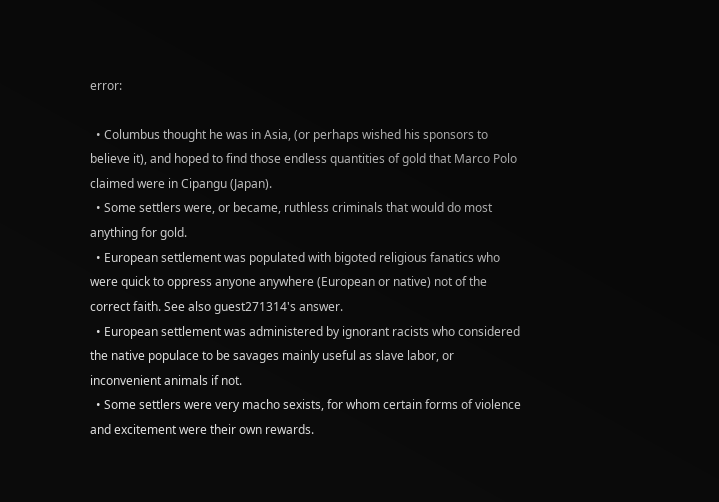error:

  • Columbus thought he was in Asia, (or perhaps wished his sponsors to believe it), and hoped to find those endless quantities of gold that Marco Polo claimed were in Cipangu (Japan).
  • Some settlers were, or became, ruthless criminals that would do most anything for gold.
  • European settlement was populated with bigoted religious fanatics who were quick to oppress anyone anywhere (European or native) not of the correct faith. See also guest271314's answer.
  • European settlement was administered by ignorant racists who considered the native populace to be savages mainly useful as slave labor, or inconvenient animals if not.
  • Some settlers were very macho sexists, for whom certain forms of violence and excitement were their own rewards.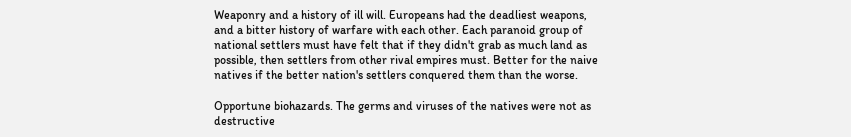Weaponry and a history of ill will. Europeans had the deadliest weapons, and a bitter history of warfare with each other. Each paranoid group of national settlers must have felt that if they didn't grab as much land as possible, then settlers from other rival empires must. Better for the naive natives if the better nation's settlers conquered them than the worse.

Opportune biohazards. The germs and viruses of the natives were not as destructive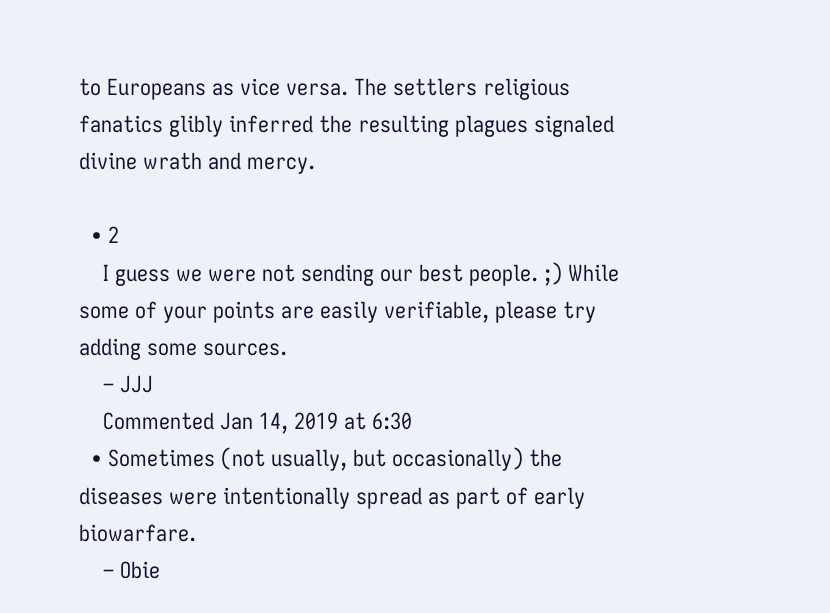to Europeans as vice versa. The settlers religious fanatics glibly inferred the resulting plagues signaled divine wrath and mercy.

  • 2
    I guess we were not sending our best people. ;) While some of your points are easily verifiable, please try adding some sources.
    – JJJ
    Commented Jan 14, 2019 at 6:30
  • Sometimes (not usually, but occasionally) the diseases were intentionally spread as part of early biowarfare.
    – Obie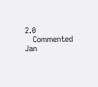2.0
    Commented Jan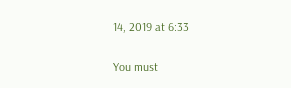14, 2019 at 6:33

You must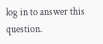log in to answer this question.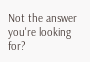Not the answer you're looking for?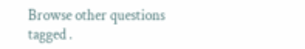Browse other questions tagged .